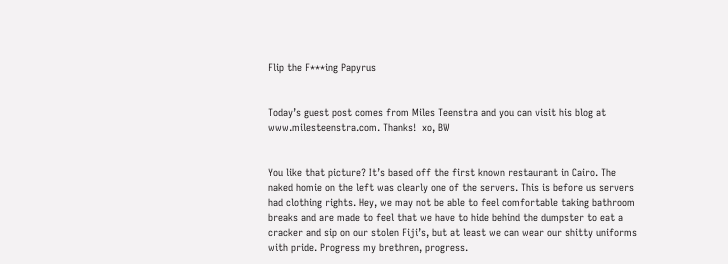Flip the F***ing Papyrus


Today’s guest post comes from Miles Teenstra and you can visit his blog at www.milesteenstra.com. Thanks!  xo, BW


You like that picture? It’s based off the first known restaurant in Cairo. The naked homie on the left was clearly one of the servers. This is before us servers had clothing rights. Hey, we may not be able to feel comfortable taking bathroom breaks and are made to feel that we have to hide behind the dumpster to eat a cracker and sip on our stolen Fiji’s, but at least we can wear our shitty uniforms with pride. Progress my brethren, progress.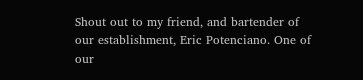Shout out to my friend, and bartender of our establishment, Eric Potenciano. One of our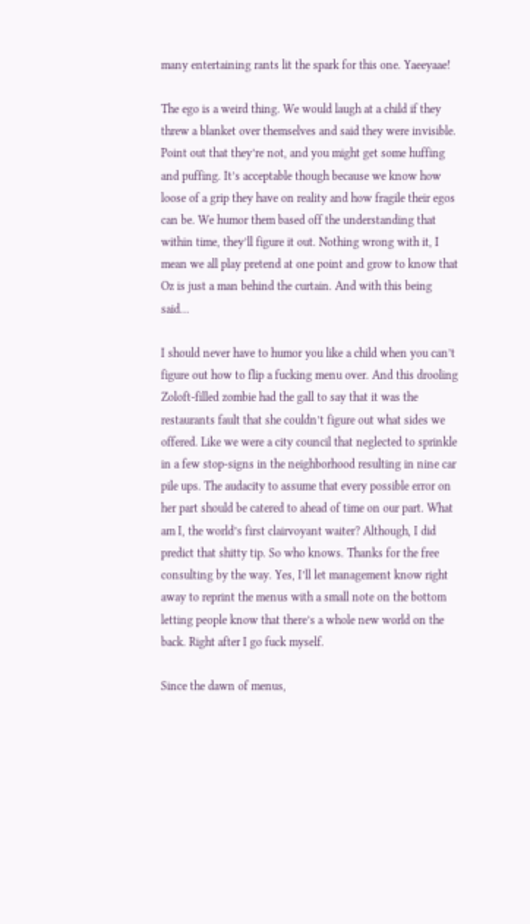many entertaining rants lit the spark for this one. Yaeeyaae!

The ego is a weird thing. We would laugh at a child if they threw a blanket over themselves and said they were invisible. Point out that they’re not, and you might get some huffing and puffing. It’s acceptable though because we know how loose of a grip they have on reality and how fragile their egos can be. We humor them based off the understanding that within time, they’ll figure it out. Nothing wrong with it, I mean we all play pretend at one point and grow to know that Oz is just a man behind the curtain. And with this being said…

I should never have to humor you like a child when you can’t figure out how to flip a fucking menu over. And this drooling Zoloft-filled zombie had the gall to say that it was the restaurants fault that she couldn’t figure out what sides we offered. Like we were a city council that neglected to sprinkle in a few stop-signs in the neighborhood resulting in nine car pile ups. The audacity to assume that every possible error on her part should be catered to ahead of time on our part. What am I, the world’s first clairvoyant waiter? Although, I did predict that shitty tip. So who knows. Thanks for the free consulting by the way. Yes, I’ll let management know right away to reprint the menus with a small note on the bottom letting people know that there’s a whole new world on the back. Right after I go fuck myself.

Since the dawn of menus,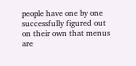people have one by one successfully figured out on their own that menus are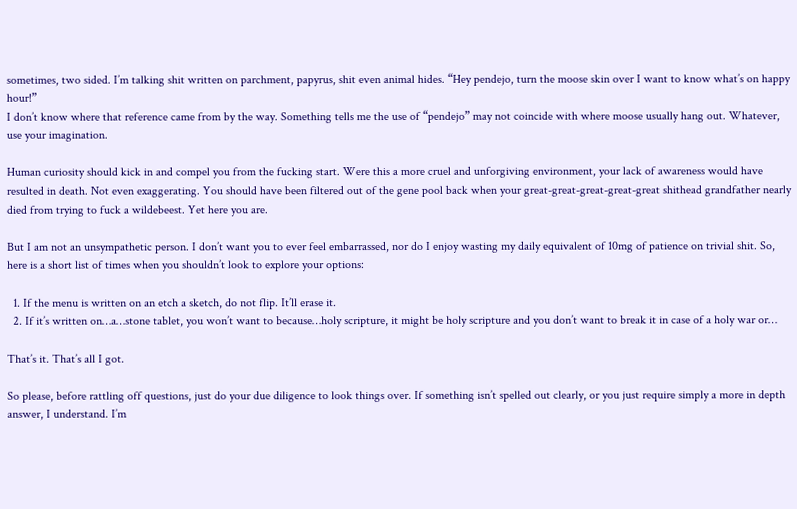sometimes, two sided. I’m talking shit written on parchment, papyrus, shit even animal hides. “Hey pendejo, turn the moose skin over I want to know what’s on happy hour!”
I don’t know where that reference came from by the way. Something tells me the use of “pendejo” may not coincide with where moose usually hang out. Whatever, use your imagination.

Human curiosity should kick in and compel you from the fucking start. Were this a more cruel and unforgiving environment, your lack of awareness would have resulted in death. Not even exaggerating. You should have been filtered out of the gene pool back when your great-great-great-great-great shithead grandfather nearly died from trying to fuck a wildebeest. Yet here you are.

But I am not an unsympathetic person. I don’t want you to ever feel embarrassed, nor do I enjoy wasting my daily equivalent of 10mg of patience on trivial shit. So, here is a short list of times when you shouldn’t look to explore your options:

  1. If the menu is written on an etch a sketch, do not flip. It’ll erase it.
  2. If it’s written on…a…stone tablet, you won’t want to because…holy scripture, it might be holy scripture and you don’t want to break it in case of a holy war or…

That’s it. That’s all I got.

So please, before rattling off questions, just do your due diligence to look things over. If something isn’t spelled out clearly, or you just require simply a more in depth answer, I understand. I’m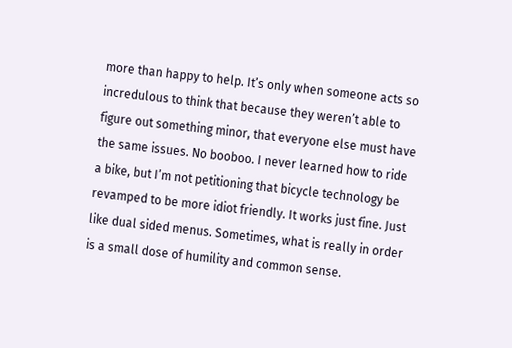more than happy to help. It’s only when someone acts so incredulous to think that because they weren’t able to figure out something minor, that everyone else must have the same issues. No booboo. I never learned how to ride a bike, but I’m not petitioning that bicycle technology be revamped to be more idiot friendly. It works just fine. Just like dual sided menus. Sometimes, what is really in order is a small dose of humility and common sense.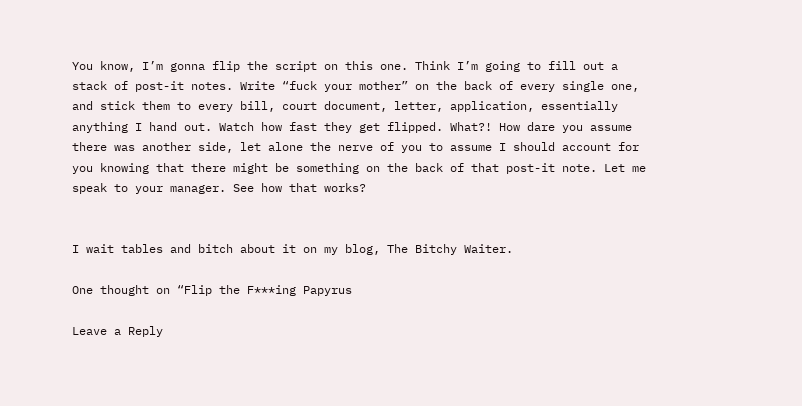You know, I’m gonna flip the script on this one. Think I’m going to fill out a stack of post-it notes. Write “fuck your mother” on the back of every single one, and stick them to every bill, court document, letter, application, essentially anything I hand out. Watch how fast they get flipped. What?! How dare you assume there was another side, let alone the nerve of you to assume I should account for you knowing that there might be something on the back of that post-it note. Let me speak to your manager. See how that works?


I wait tables and bitch about it on my blog, The Bitchy Waiter.

One thought on “Flip the F***ing Papyrus

Leave a Reply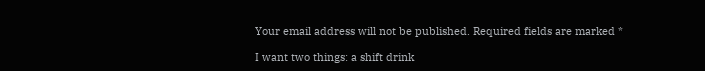Your email address will not be published. Required fields are marked *

I want two things: a shift drink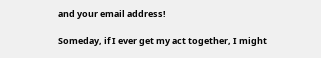and your email address!

Someday, if I ever get my act together, I might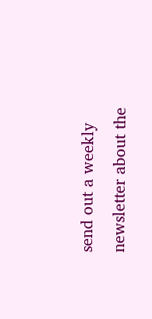send out a weekly newsletter about the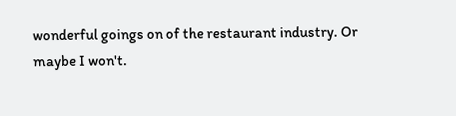wonderful goings on of the restaurant industry. Or maybe I won't.